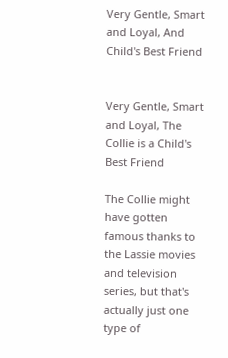Very Gentle, Smart and Loyal, And Child's Best Friend


Very Gentle, Smart and Loyal, The Collie is a Child's Best Friend

The Collie might have gotten famous thanks to the Lassie movies and television series, but that's actually just one type of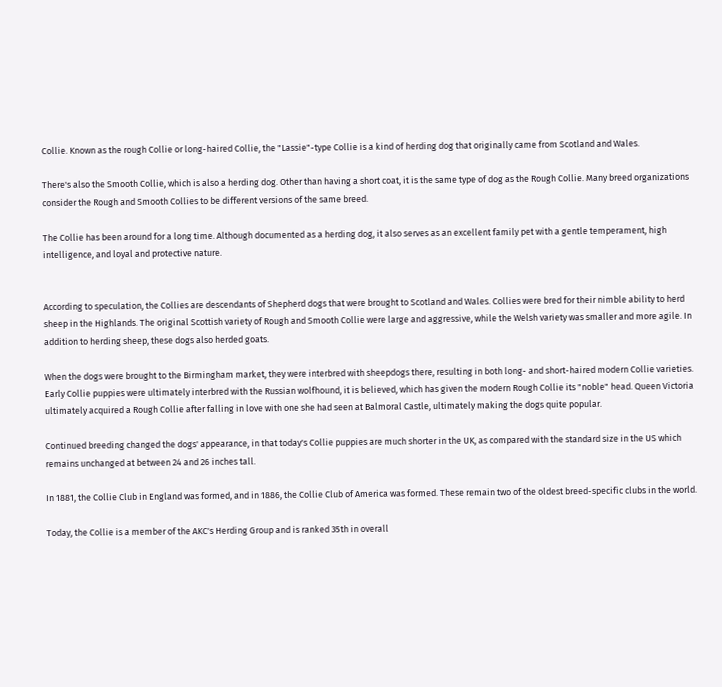Collie. Known as the rough Collie or long-haired Collie, the "Lassie"-type Collie is a kind of herding dog that originally came from Scotland and Wales.

There's also the Smooth Collie, which is also a herding dog. Other than having a short coat, it is the same type of dog as the Rough Collie. Many breed organizations consider the Rough and Smooth Collies to be different versions of the same breed.

The Collie has been around for a long time. Although documented as a herding dog, it also serves as an excellent family pet with a gentle temperament, high intelligence, and loyal and protective nature.


According to speculation, the Collies are descendants of Shepherd dogs that were brought to Scotland and Wales. Collies were bred for their nimble ability to herd sheep in the Highlands. The original Scottish variety of Rough and Smooth Collie were large and aggressive, while the Welsh variety was smaller and more agile. In addition to herding sheep, these dogs also herded goats.

When the dogs were brought to the Birmingham market, they were interbred with sheepdogs there, resulting in both long- and short-haired modern Collie varieties. Early Collie puppies were ultimately interbred with the Russian wolfhound, it is believed, which has given the modern Rough Collie its "noble" head. Queen Victoria ultimately acquired a Rough Collie after falling in love with one she had seen at Balmoral Castle, ultimately making the dogs quite popular.

Continued breeding changed the dogs' appearance, in that today's Collie puppies are much shorter in the UK, as compared with the standard size in the US which remains unchanged at between 24 and 26 inches tall.

In 1881, the Collie Club in England was formed, and in 1886, the Collie Club of America was formed. These remain two of the oldest breed-specific clubs in the world.

Today, the Collie is a member of the AKC's Herding Group and is ranked 35th in overall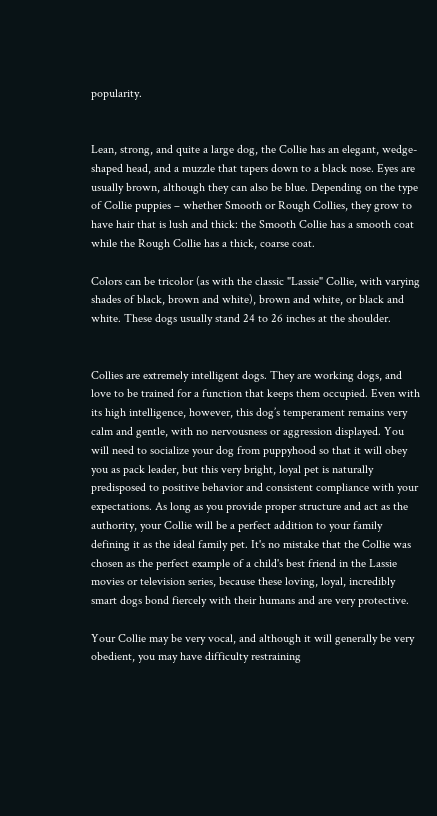popularity.


Lean, strong, and quite a large dog, the Collie has an elegant, wedge-shaped head, and a muzzle that tapers down to a black nose. Eyes are usually brown, although they can also be blue. Depending on the type of Collie puppies – whether Smooth or Rough Collies, they grow to have hair that is lush and thick: the Smooth Collie has a smooth coat while the Rough Collie has a thick, coarse coat.

Colors can be tricolor (as with the classic "Lassie" Collie, with varying shades of black, brown and white), brown and white, or black and white. These dogs usually stand 24 to 26 inches at the shoulder.


Collies are extremely intelligent dogs. They are working dogs, and love to be trained for a function that keeps them occupied. Even with its high intelligence, however, this dog’s temperament remains very calm and gentle, with no nervousness or aggression displayed. You will need to socialize your dog from puppyhood so that it will obey you as pack leader, but this very bright, loyal pet is naturally predisposed to positive behavior and consistent compliance with your expectations. As long as you provide proper structure and act as the authority, your Collie will be a perfect addition to your family defining it as the ideal family pet. It's no mistake that the Collie was chosen as the perfect example of a child's best friend in the Lassie movies or television series, because these loving, loyal, incredibly smart dogs bond fiercely with their humans and are very protective.

Your Collie may be very vocal, and although it will generally be very obedient, you may have difficulty restraining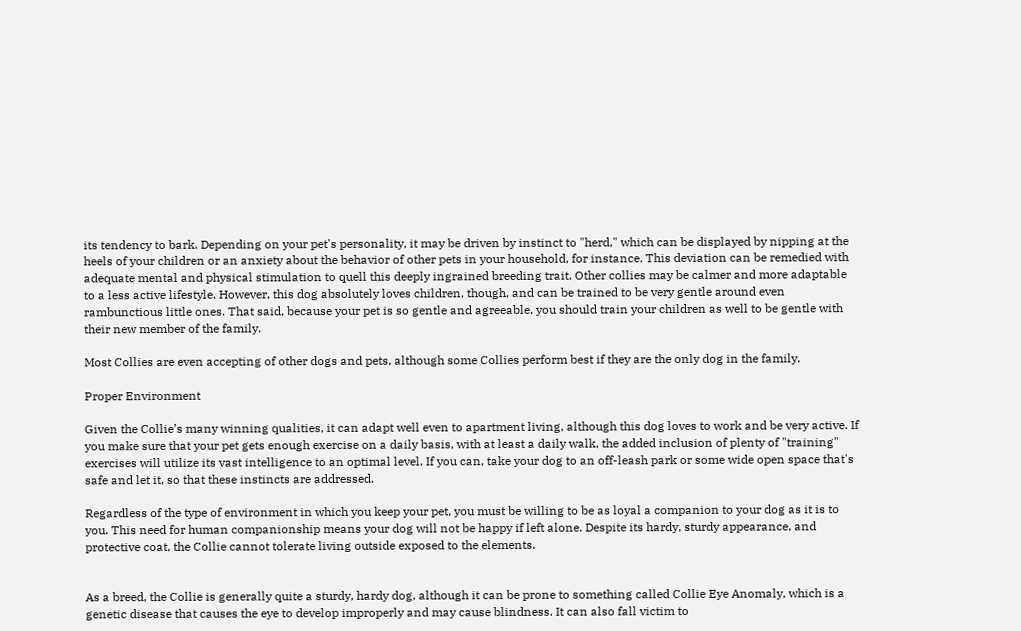its tendency to bark. Depending on your pet's personality, it may be driven by instinct to "herd," which can be displayed by nipping at the heels of your children or an anxiety about the behavior of other pets in your household, for instance. This deviation can be remedied with adequate mental and physical stimulation to quell this deeply ingrained breeding trait. Other collies may be calmer and more adaptable to a less active lifestyle. However, this dog absolutely loves children, though, and can be trained to be very gentle around even rambunctious little ones. That said, because your pet is so gentle and agreeable, you should train your children as well to be gentle with their new member of the family.

Most Collies are even accepting of other dogs and pets, although some Collies perform best if they are the only dog in the family.

Proper Environment

Given the Collie’s many winning qualities, it can adapt well even to apartment living, although this dog loves to work and be very active. If you make sure that your pet gets enough exercise on a daily basis, with at least a daily walk, the added inclusion of plenty of "training" exercises will utilize its vast intelligence to an optimal level. If you can, take your dog to an off-leash park or some wide open space that's safe and let it, so that these instincts are addressed.

Regardless of the type of environment in which you keep your pet, you must be willing to be as loyal a companion to your dog as it is to you. This need for human companionship means your dog will not be happy if left alone. Despite its hardy, sturdy appearance, and protective coat, the Collie cannot tolerate living outside exposed to the elements.


As a breed, the Collie is generally quite a sturdy, hardy dog, although it can be prone to something called Collie Eye Anomaly, which is a genetic disease that causes the eye to develop improperly and may cause blindness. It can also fall victim to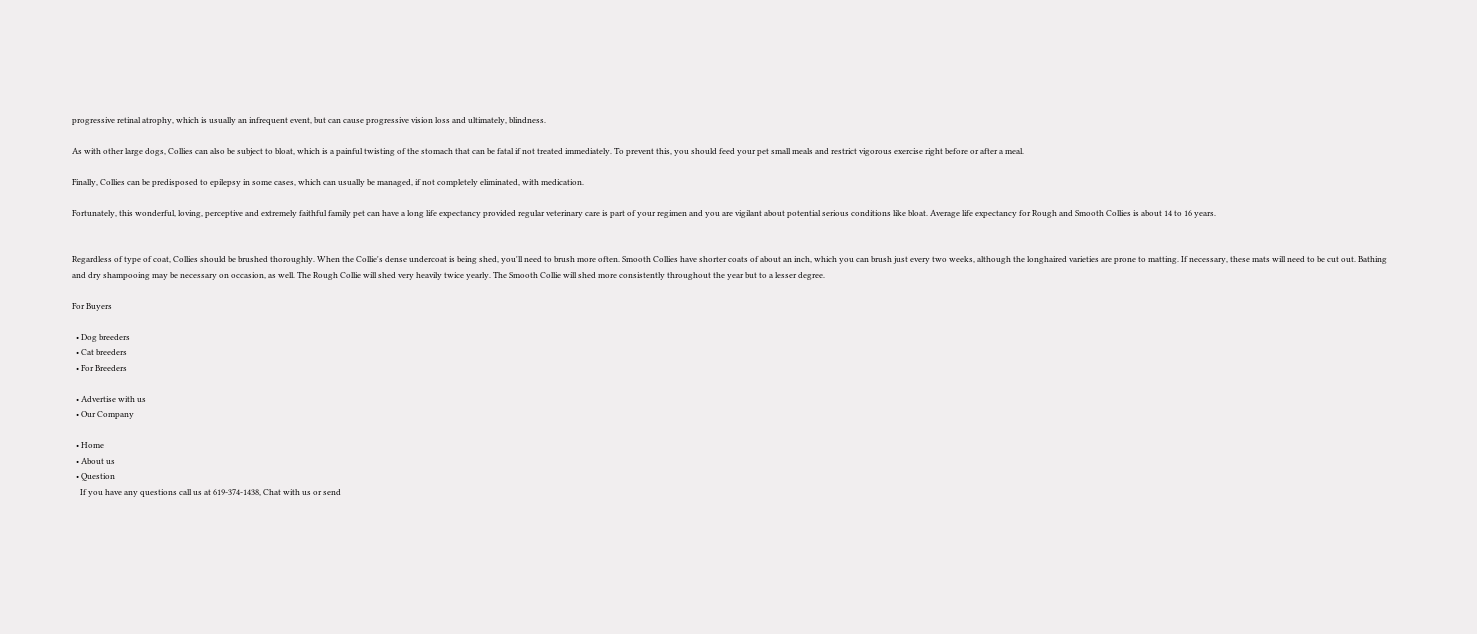progressive retinal atrophy, which is usually an infrequent event, but can cause progressive vision loss and ultimately, blindness.

As with other large dogs, Collies can also be subject to bloat, which is a painful twisting of the stomach that can be fatal if not treated immediately. To prevent this, you should feed your pet small meals and restrict vigorous exercise right before or after a meal.

Finally, Collies can be predisposed to epilepsy in some cases, which can usually be managed, if not completely eliminated, with medication.

Fortunately, this wonderful, loving, perceptive and extremely faithful family pet can have a long life expectancy provided regular veterinary care is part of your regimen and you are vigilant about potential serious conditions like bloat. Average life expectancy for Rough and Smooth Collies is about 14 to 16 years.


Regardless of type of coat, Collies should be brushed thoroughly. When the Collie's dense undercoat is being shed, you'll need to brush more often. Smooth Collies have shorter coats of about an inch, which you can brush just every two weeks, although the longhaired varieties are prone to matting. If necessary, these mats will need to be cut out. Bathing and dry shampooing may be necessary on occasion, as well. The Rough Collie will shed very heavily twice yearly. The Smooth Collie will shed more consistently throughout the year but to a lesser degree.

For Buyers

  • Dog breeders
  • Cat breeders
  • For Breeders

  • Advertise with us
  • Our Company

  • Home
  • About us
  • Question
    If you have any questions call us at 619-374-1438, Chat with us or send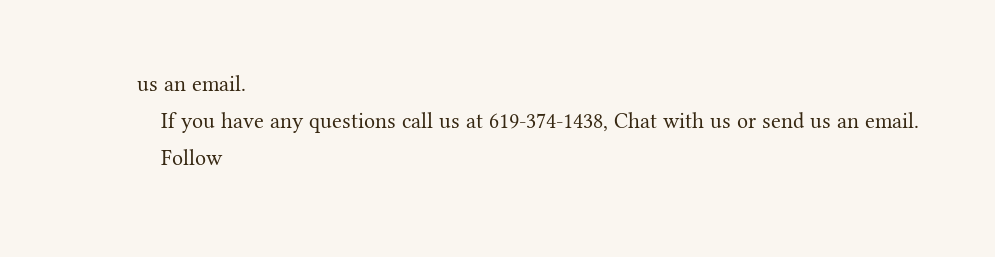us an email.
    If you have any questions call us at 619-374-1438, Chat with us or send us an email.
    Follow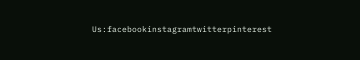Us:facebookinstagramtwitterpinterest